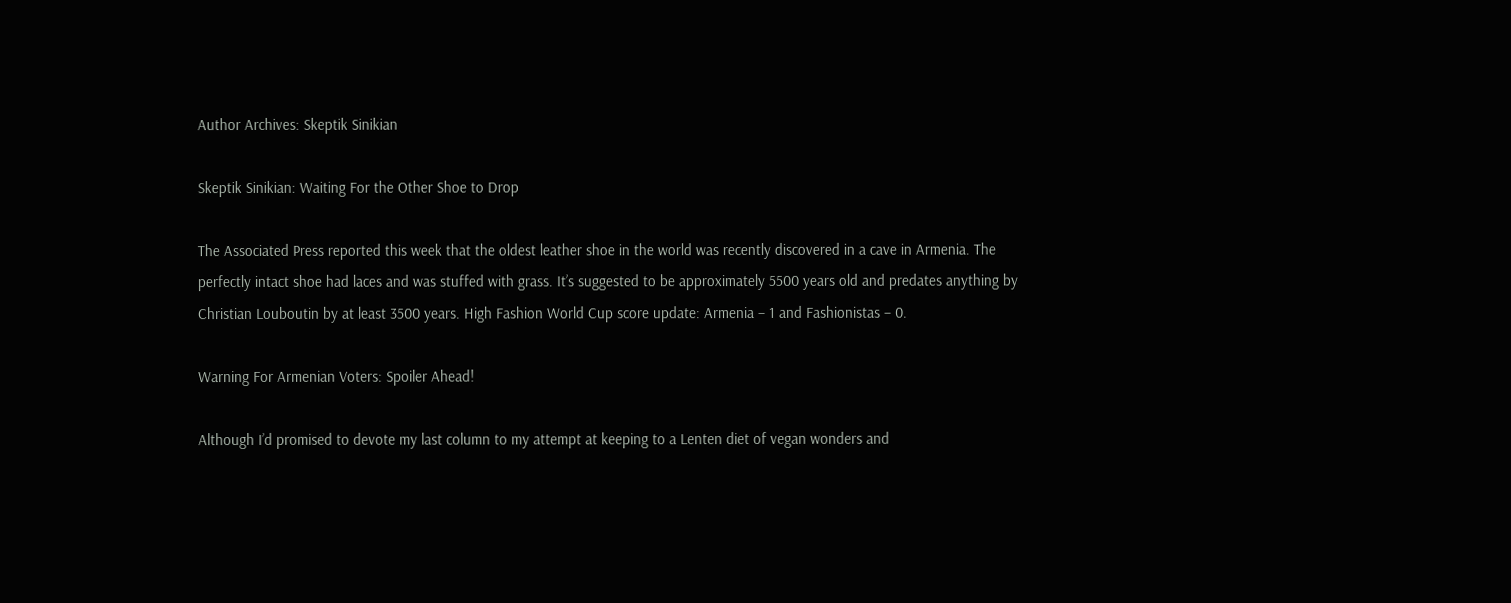Author Archives: Skeptik Sinikian

Skeptik Sinikian: Waiting For the Other Shoe to Drop

The Associated Press reported this week that the oldest leather shoe in the world was recently discovered in a cave in Armenia. The perfectly intact shoe had laces and was stuffed with grass. It’s suggested to be approximately 5500 years old and predates anything by Christian Louboutin by at least 3500 years. High Fashion World Cup score update: Armenia – 1 and Fashionistas – 0.

Warning For Armenian Voters: Spoiler Ahead!

Although I’d promised to devote my last column to my attempt at keeping to a Lenten diet of vegan wonders and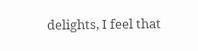delights, I feel that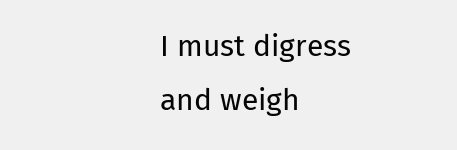I must digress and weigh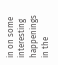in on some interesting happenings in the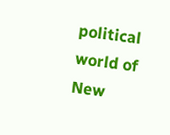political world of New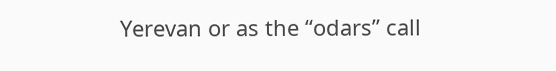Yerevan or as the “odars” call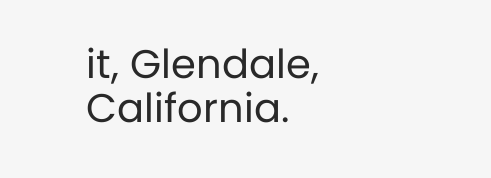it, Glendale, California.